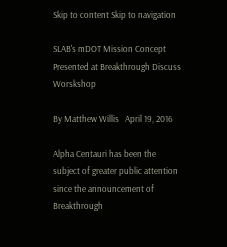Skip to content Skip to navigation

SLAB's mDOT Mission Concept Presented at Breakthrough Discuss Worskshop

By Matthew Willis   April 19, 2016

Alpha Centauri has been the subject of greater public attention since the announcement of Breakthrough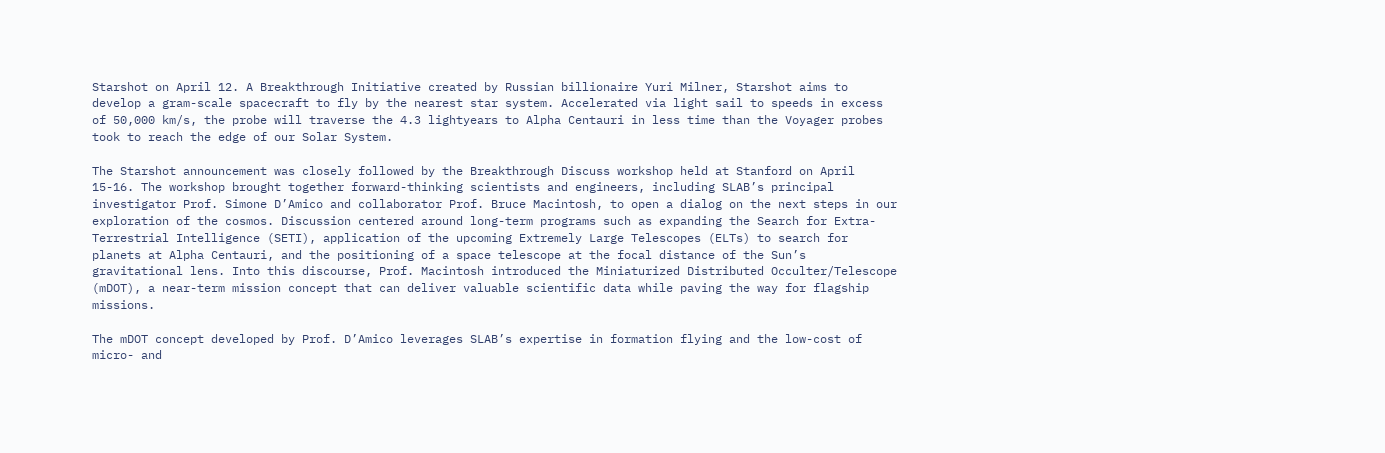Starshot on April 12. A Breakthrough Initiative created by Russian billionaire Yuri Milner, Starshot aims to develop a gram-scale spacecraft to fly by the nearest star system. Accelerated via light sail to speeds in excess of 50,000 km/s, the probe will traverse the 4.3 lightyears to Alpha Centauri in less time than the Voyager probes took to reach the edge of our Solar System.

The Starshot announcement was closely followed by the Breakthrough Discuss workshop held at Stanford on April 15-16. The workshop brought together forward-thinking scientists and engineers, including SLAB’s principal investigator Prof. Simone D’Amico and collaborator Prof. Bruce Macintosh, to open a dialog on the next steps in our exploration of the cosmos. Discussion centered around long-term programs such as expanding the Search for Extra-Terrestrial Intelligence (SETI), application of the upcoming Extremely Large Telescopes (ELTs) to search for planets at Alpha Centauri, and the positioning of a space telescope at the focal distance of the Sun’s gravitational lens. Into this discourse, Prof. Macintosh introduced the Miniaturized Distributed Occulter/Telescope (mDOT), a near-term mission concept that can deliver valuable scientific data while paving the way for flagship missions.

The mDOT concept developed by Prof. D’Amico leverages SLAB’s expertise in formation flying and the low-cost of micro- and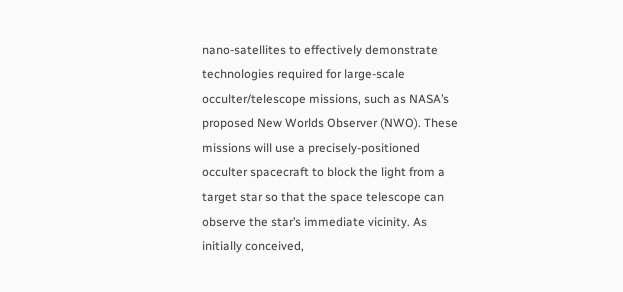nano-satellites to effectively demonstrate technologies required for large-scale occulter/telescope missions, such as NASA’s proposed New Worlds Observer (NWO). These missions will use a precisely-positioned occulter spacecraft to block the light from a target star so that the space telescope can observe the star’s immediate vicinity. As initially conceived,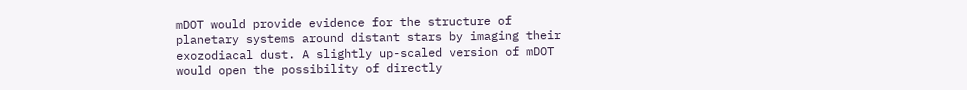mDOT would provide evidence for the structure of planetary systems around distant stars by imaging their exozodiacal dust. A slightly up-scaled version of mDOT would open the possibility of directly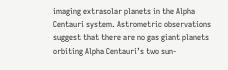imaging extrasolar planets in the Alpha Centauri system. Astrometric observations suggest that there are no gas giant planets orbiting Alpha Centauri’s two sun-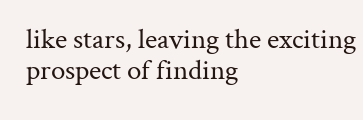like stars, leaving the exciting prospect of finding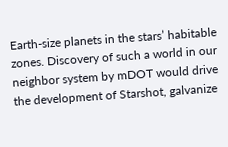Earth-size planets in the stars’ habitable zones. Discovery of such a world in our neighbor system by mDOT would drive the development of Starshot, galvanize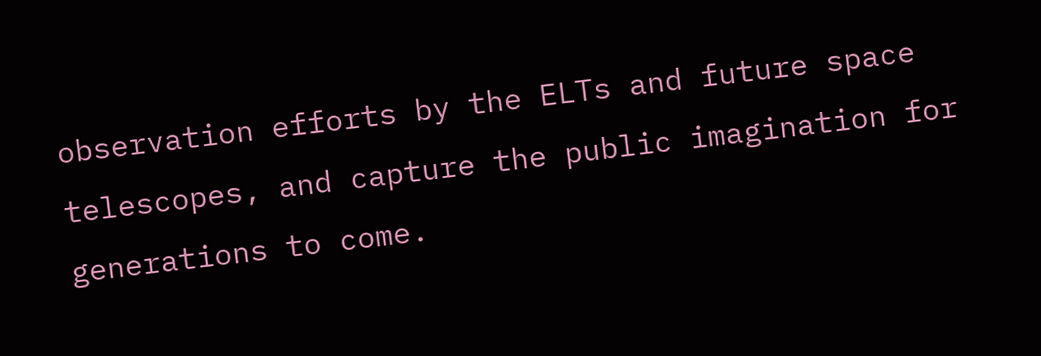observation efforts by the ELTs and future space telescopes, and capture the public imagination for generations to come.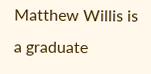Matthew Willis is a graduate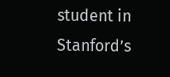student in Stanford’s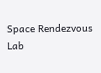Space Rendezvous Lab